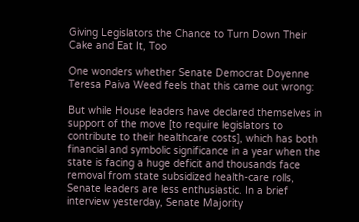Giving Legislators the Chance to Turn Down Their Cake and Eat It, Too

One wonders whether Senate Democrat Doyenne Teresa Paiva Weed feels that this came out wrong:

But while House leaders have declared themselves in support of the move [to require legislators to contribute to their healthcare costs], which has both financial and symbolic significance in a year when the state is facing a huge deficit and thousands face removal from state subsidized health-care rolls, Senate leaders are less enthusiastic. In a brief interview yesterday, Senate Majority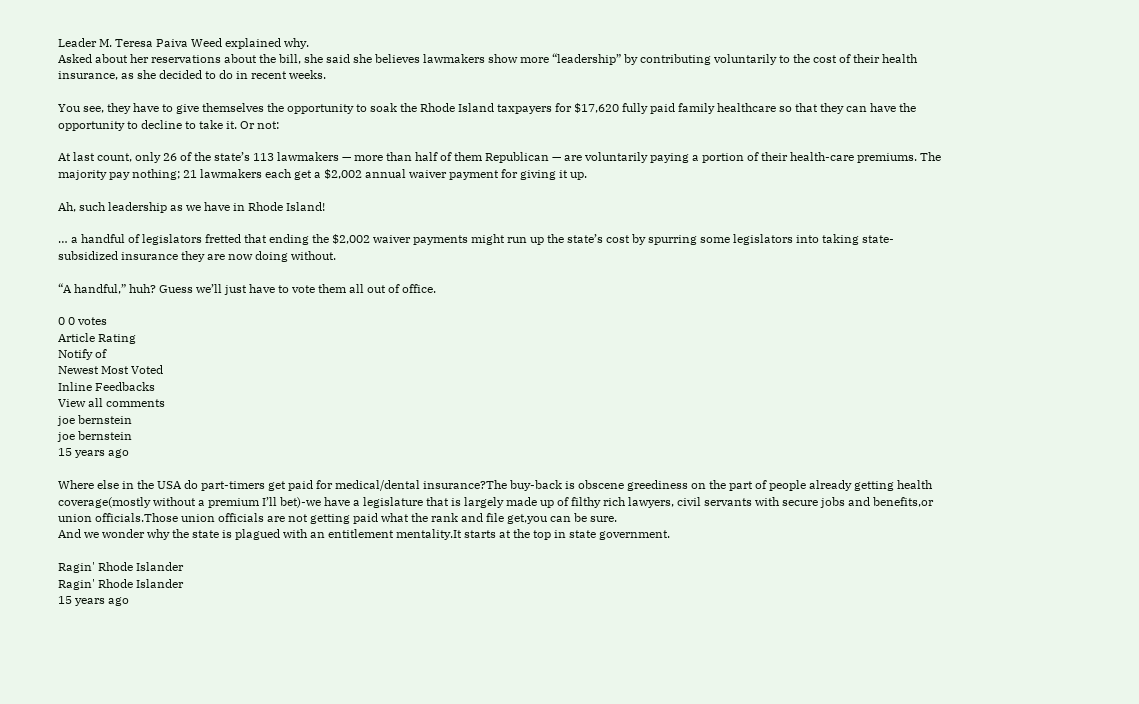Leader M. Teresa Paiva Weed explained why.
Asked about her reservations about the bill, she said she believes lawmakers show more “leadership” by contributing voluntarily to the cost of their health insurance, as she decided to do in recent weeks.

You see, they have to give themselves the opportunity to soak the Rhode Island taxpayers for $17,620 fully paid family healthcare so that they can have the opportunity to decline to take it. Or not:

At last count, only 26 of the state’s 113 lawmakers — more than half of them Republican — are voluntarily paying a portion of their health-care premiums. The majority pay nothing; 21 lawmakers each get a $2,002 annual waiver payment for giving it up.

Ah, such leadership as we have in Rhode Island!

… a handful of legislators fretted that ending the $2,002 waiver payments might run up the state’s cost by spurring some legislators into taking state-subsidized insurance they are now doing without.

“A handful,” huh? Guess we’ll just have to vote them all out of office.

0 0 votes
Article Rating
Notify of
Newest Most Voted
Inline Feedbacks
View all comments
joe bernstein
joe bernstein
15 years ago

Where else in the USA do part-timers get paid for medical/dental insurance?The buy-back is obscene greediness on the part of people already getting health coverage(mostly without a premium I’ll bet)-we have a legislature that is largely made up of filthy rich lawyers, civil servants with secure jobs and benefits,or union officials.Those union officials are not getting paid what the rank and file get,you can be sure.
And we wonder why the state is plagued with an entitlement mentality.It starts at the top in state government.

Ragin' Rhode Islander
Ragin' Rhode Islander
15 years ago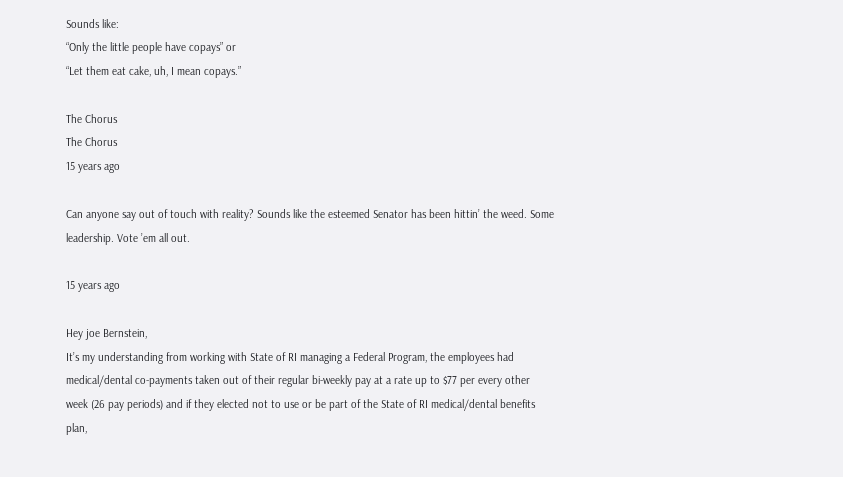Sounds like:
“Only the little people have copays” or
“Let them eat cake, uh, I mean copays.”

The Chorus
The Chorus
15 years ago

Can anyone say out of touch with reality? Sounds like the esteemed Senator has been hittin’ the weed. Some leadership. Vote ’em all out.

15 years ago

Hey joe Bernstein,
It’s my understanding from working with State of RI managing a Federal Program, the employees had medical/dental co-payments taken out of their regular bi-weekly pay at a rate up to $77 per every other week (26 pay periods) and if they elected not to use or be part of the State of RI medical/dental benefits plan,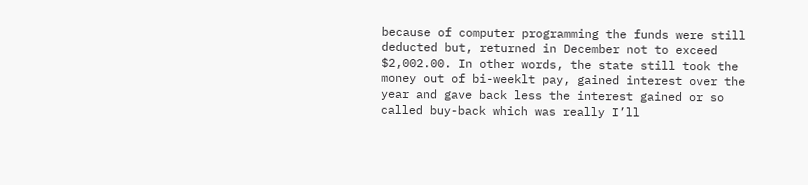because of computer programming the funds were still deducted but, returned in December not to exceed $2,002.00. In other words, the state still took the money out of bi-weeklt pay, gained interest over the year and gave back less the interest gained or so called buy-back which was really I’ll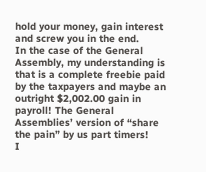hold your money, gain interest and screw you in the end.
In the case of the General Assembly, my understanding is that is a complete freebie paid by the taxpayers and maybe an outright $2,002.00 gain in payroll! The General Assemblies’ version of “share the pain” by us part timers!
I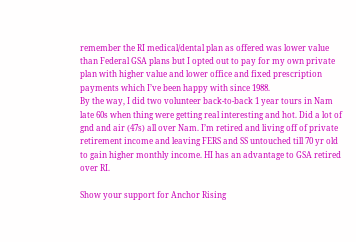remember the RI medical/dental plan as offered was lower value than Federal GSA plans but I opted out to pay for my own private plan with higher value and lower office and fixed prescription payments which I’ve been happy with since 1988.
By the way, I did two volunteer back-to-back 1 year tours in Nam late 60s when thing were getting real interesting and hot. Did a lot of gnd and air (47s) all over Nam. I’m retired and living off of private retirement income and leaving FERS and SS untouched till 70 yr old to gain higher monthly income. HI has an advantage to GSA retired over RI.

Show your support for Anchor Rising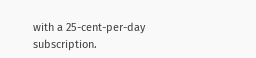with a 25-cent-per-day subscription.